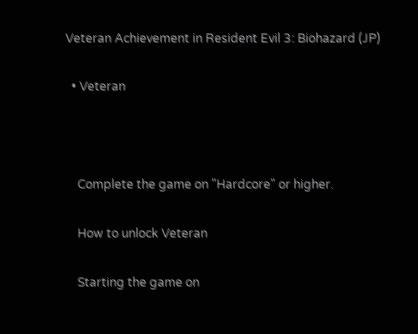Veteran Achievement in Resident Evil 3: Biohazard (JP)

  • Veteran



    Complete the game on "Hardcore" or higher.

    How to unlock Veteran

    Starting the game on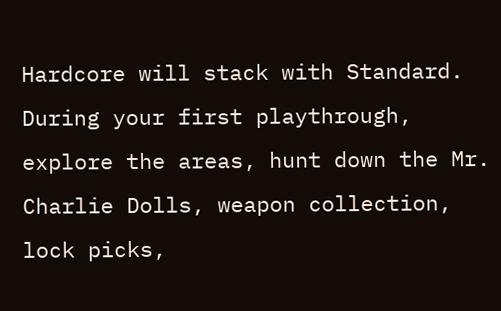Hardcore will stack with Standard. During your first playthrough, explore the areas, hunt down the Mr. Charlie Dolls, weapon collection, lock picks,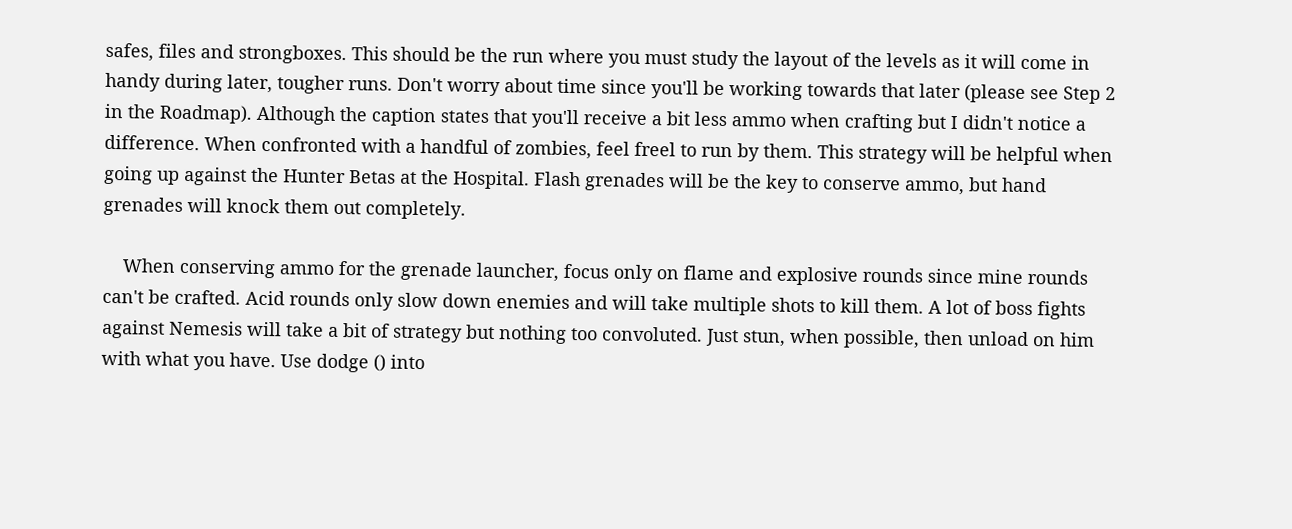safes, files and strongboxes. This should be the run where you must study the layout of the levels as it will come in handy during later, tougher runs. Don't worry about time since you'll be working towards that later (please see Step 2 in the Roadmap). Although the caption states that you'll receive a bit less ammo when crafting but I didn't notice a difference. When confronted with a handful of zombies, feel freel to run by them. This strategy will be helpful when going up against the Hunter Betas at the Hospital. Flash grenades will be the key to conserve ammo, but hand grenades will knock them out completely.

    When conserving ammo for the grenade launcher, focus only on flame and explosive rounds since mine rounds can't be crafted. Acid rounds only slow down enemies and will take multiple shots to kill them. A lot of boss fights against Nemesis will take a bit of strategy but nothing too convoluted. Just stun, when possible, then unload on him with what you have. Use dodge () into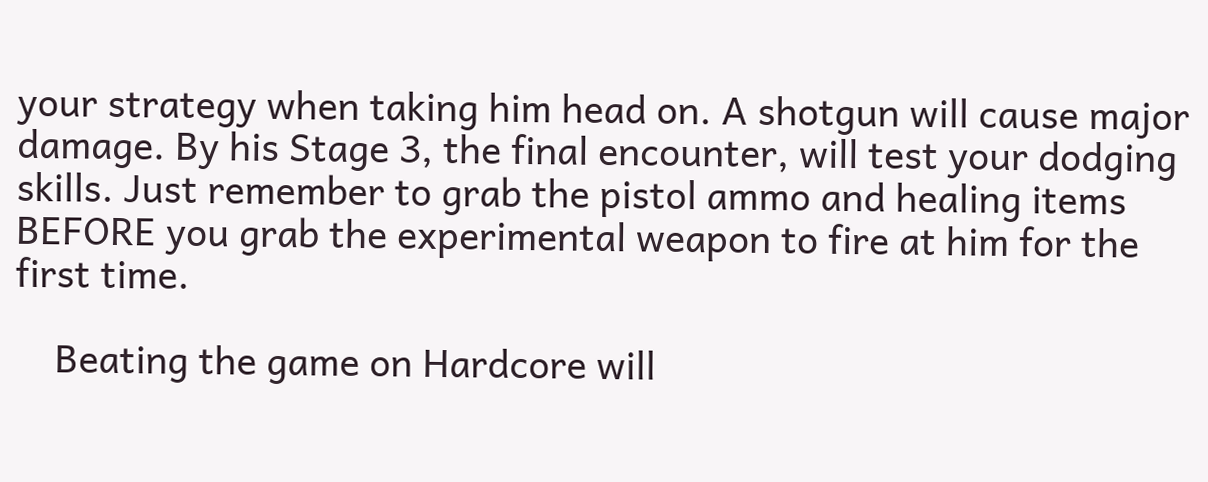your strategy when taking him head on. A shotgun will cause major damage. By his Stage 3, the final encounter, will test your dodging skills. Just remember to grab the pistol ammo and healing items BEFORE you grab the experimental weapon to fire at him for the first time.

    Beating the game on Hardcore will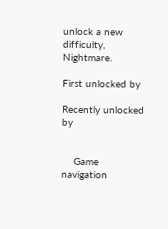unlock a new difficulty, Nightmare.

First unlocked by

Recently unlocked by


    Game navigation